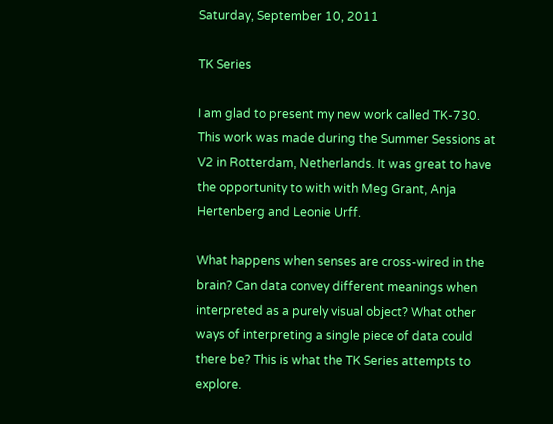Saturday, September 10, 2011

TK Series

I am glad to present my new work called TK-730. This work was made during the Summer Sessions at V2 in Rotterdam, Netherlands. It was great to have the opportunity to with with Meg Grant, Anja Hertenberg and Leonie Urff.

What happens when senses are cross-wired in the brain? Can data convey different meanings when interpreted as a purely visual object? What other ways of interpreting a single piece of data could there be? This is what the TK Series attempts to explore.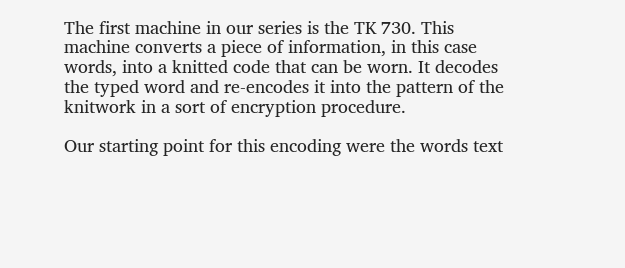The first machine in our series is the TK 730. This machine converts a piece of information, in this case words, into a knitted code that can be worn. It decodes the typed word and re-encodes it into the pattern of the knitwork in a sort of encryption procedure.

Our starting point for this encoding were the words text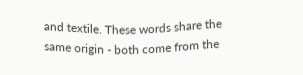and textile. These words share the same origin - both come from the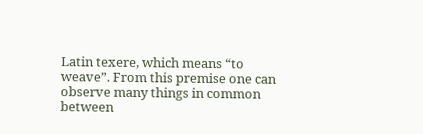Latin texere, which means “to weave”. From this premise one can observe many things in common between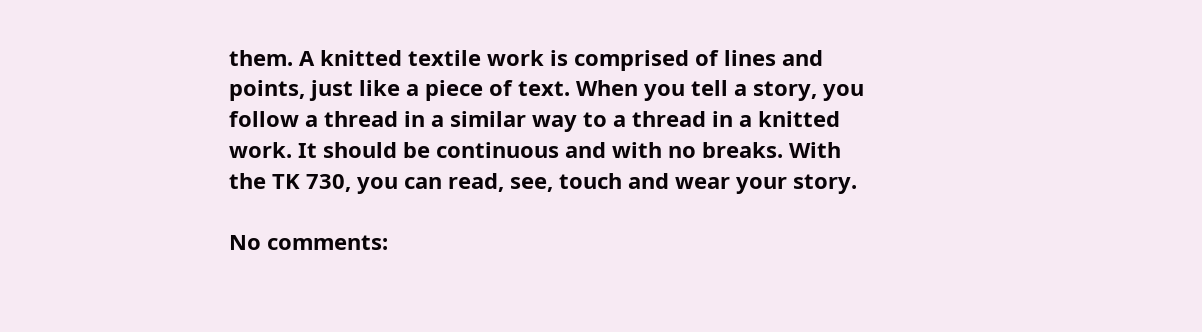them. A knitted textile work is comprised of lines and points, just like a piece of text. When you tell a story, you follow a thread in a similar way to a thread in a knitted work. It should be continuous and with no breaks. With the TK 730, you can read, see, touch and wear your story.

No comments: